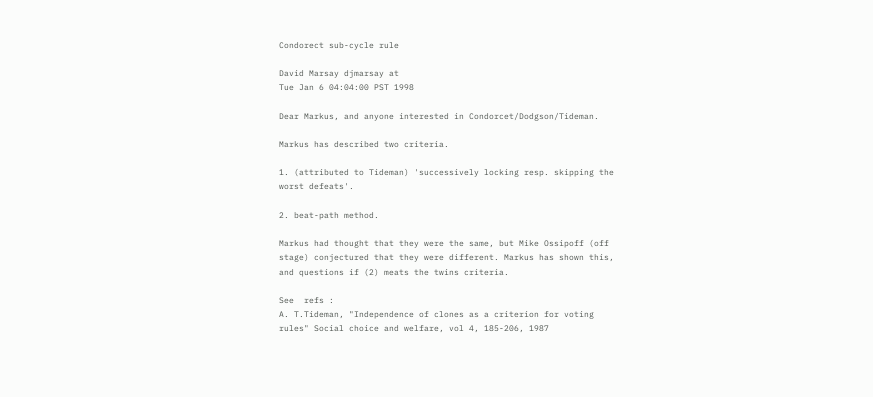Condorect sub-cycle rule

David Marsay djmarsay at
Tue Jan 6 04:04:00 PST 1998

Dear Markus, and anyone interested in Condorcet/Dodgson/Tideman.

Markus has described two criteria.

1. (attributed to Tideman) 'successively locking resp. skipping the
worst defeats'.

2. beat-path method.

Markus had thought that they were the same, but Mike Ossipoff (off
stage) conjectured that they were different. Markus has shown this,
and questions if (2) meats the twins criteria.

See  refs :
A. T.Tideman, "Independence of clones as a criterion for voting
rules" Social choice and welfare, vol 4, 185-206, 1987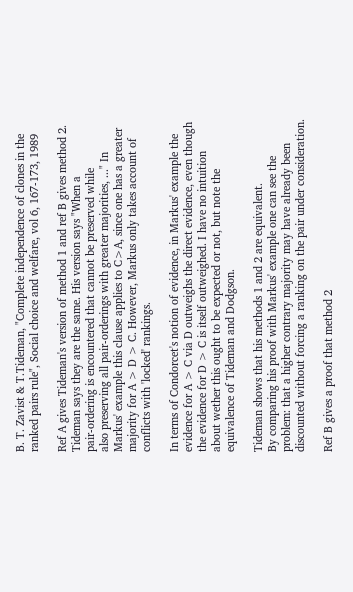B. T. Zavist & T.Tideman, "Complete independence of clones in the
ranked pairs rule", Social choice and welfare, vol 6, 167-173, 1989

Ref A gives Tideman's version of method 1 and ref B gives method 2.
Tideman says they are the same. His version says "When a
pair-ordering is encountered that cannot be preserved while
also preserving all pair-orderings with greater majorities, ..." In
Markus' example this clause applies to C>A, since one has a greater
majority for A > D > C. However, Markus only takes account of
conflicts with 'locked' rankings.

In terms of Condorcet's notion of evidence, in Markus' example the
evidence for A > C via D outweighs the direct evidence, even though
the evidence for D > C is itself outweighed. I have no intuition
about wether this ought to be expected or not, but note the
equivalence of Tideman and Dodgson.

Tideman shows that his methods 1 and 2 are equivalent.
By comparing his proof with Markus' example one can see the
problem: that a higher contrary majority may have already been
discounted without forcing a ranking on the pair under consideration.

Ref B gives a proof that method 2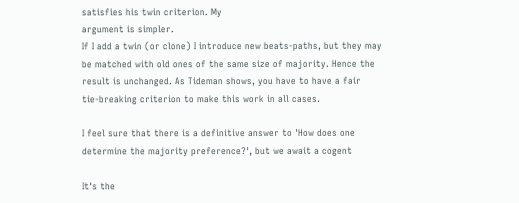satisfies his twin criterion. My
argument is simpler.
If I add a twin (or clone) I introduce new beats-paths, but they may
be matched with old ones of the same size of majority. Hence the
result is unchanged. As Tideman shows, you have to have a fair
tie-breaking criterion to make this work in all cases.

I feel sure that there is a definitive answer to 'How does one
determine the majority preference?', but we await a cogent

It's the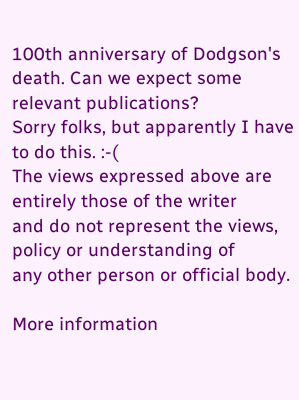100th anniversary of Dodgson's death. Can we expect some
relevant publications?
Sorry folks, but apparently I have to do this. :-(
The views expressed above are entirely those of the writer
and do not represent the views, policy or understanding of
any other person or official body.

More information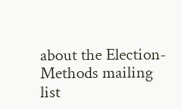about the Election-Methods mailing list